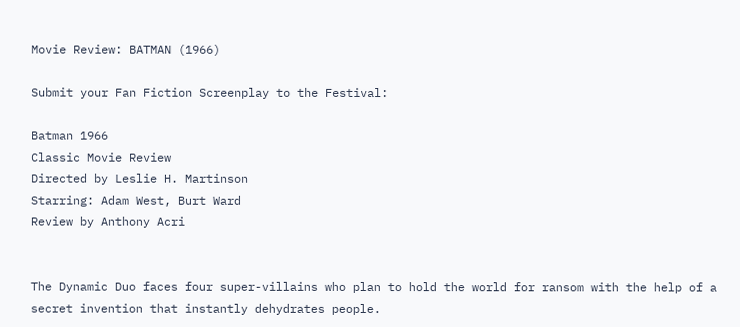Movie Review: BATMAN (1966)

Submit your Fan Fiction Screenplay to the Festival:

Batman 1966
Classic Movie Review
Directed by Leslie H. Martinson
Starring: Adam West, Burt Ward
Review by Anthony Acri


The Dynamic Duo faces four super-villains who plan to hold the world for ransom with the help of a secret invention that instantly dehydrates people.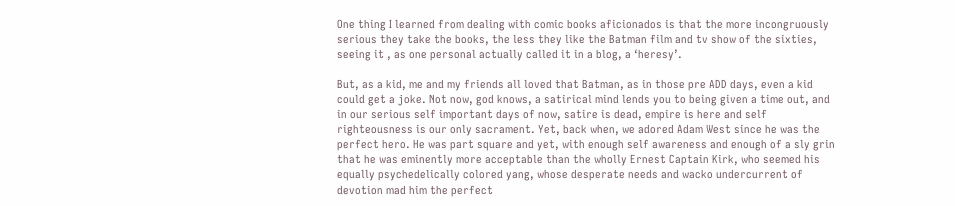One thing I learned from dealing with comic books aficionados is that the more incongruously serious they take the books, the less they like the Batman film and tv show of the sixties, seeing it , as one personal actually called it in a blog, a ‘heresy’.

But, as a kid, me and my friends all loved that Batman, as in those pre ADD days, even a kid could get a joke. Not now, god knows, a satirical mind lends you to being given a time out, and in our serious self important days of now, satire is dead, empire is here and self righteousness is our only sacrament. Yet, back when, we adored Adam West since he was the perfect hero. He was part square and yet, with enough self awareness and enough of a sly grin that he was eminently more acceptable than the wholly Ernest Captain Kirk, who seemed his equally psychedelically colored yang, whose desperate needs and wacko undercurrent of devotion mad him the perfect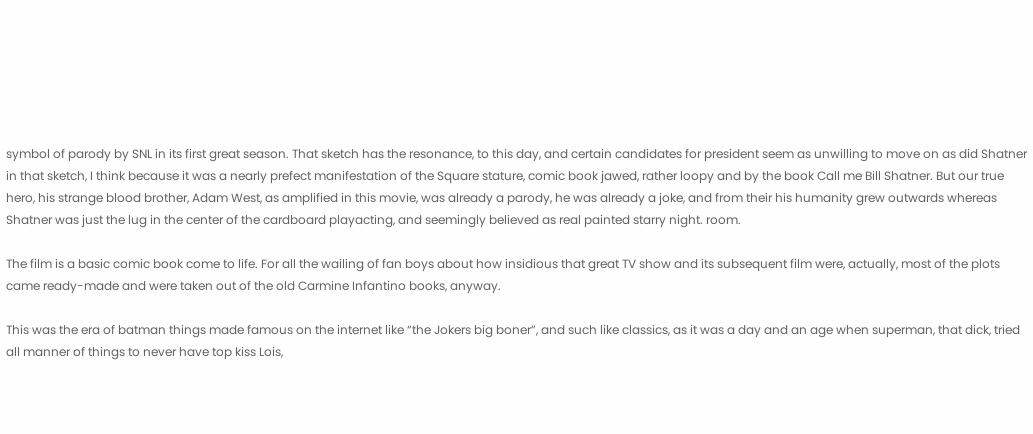symbol of parody by SNL in its first great season. That sketch has the resonance, to this day, and certain candidates for president seem as unwilling to move on as did Shatner in that sketch, I think because it was a nearly prefect manifestation of the Square stature, comic book jawed, rather loopy and by the book Call me Bill Shatner. But our true hero, his strange blood brother, Adam West, as amplified in this movie, was already a parody, he was already a joke, and from their his humanity grew outwards whereas Shatner was just the lug in the center of the cardboard playacting, and seemingly believed as real painted starry night. room.

The film is a basic comic book come to life. For all the wailing of fan boys about how insidious that great TV show and its subsequent film were, actually, most of the plots came ready-made and were taken out of the old Carmine Infantino books, anyway.

This was the era of batman things made famous on the internet like “the Jokers big boner”, and such like classics, as it was a day and an age when superman, that dick, tried all manner of things to never have top kiss Lois,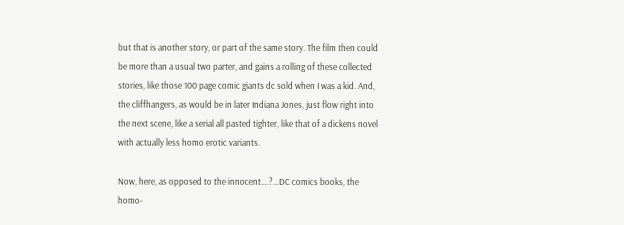but that is another story, or part of the same story. The film then could be more than a usual two parter, and gains a rolling of these collected stories, like those 100 page comic giants dc sold when I was a kid. And, the cliffhangers, as would be in later Indiana Jones, just flow right into the next scene, like a serial all pasted tighter, like that of a dickens novel with actually less homo erotic variants.

Now, here, as opposed to the innocent….?…DC comics books, the homo-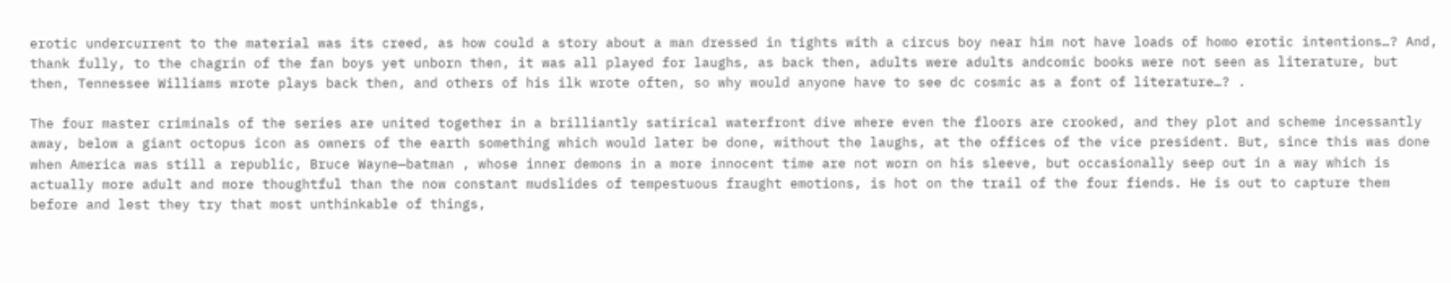erotic undercurrent to the material was its creed, as how could a story about a man dressed in tights with a circus boy near him not have loads of homo erotic intentions…? And, thank fully, to the chagrin of the fan boys yet unborn then, it was all played for laughs, as back then, adults were adults andcomic books were not seen as literature, but then, Tennessee Williams wrote plays back then, and others of his ilk wrote often, so why would anyone have to see dc cosmic as a font of literature…? .

The four master criminals of the series are united together in a brilliantly satirical waterfront dive where even the floors are crooked, and they plot and scheme incessantly away, below a giant octopus icon as owners of the earth something which would later be done, without the laughs, at the offices of the vice president. But, since this was done when America was still a republic, Bruce Wayne—batman , whose inner demons in a more innocent time are not worn on his sleeve, but occasionally seep out in a way which is actually more adult and more thoughtful than the now constant mudslides of tempestuous fraught emotions, is hot on the trail of the four fiends. He is out to capture them before and lest they try that most unthinkable of things,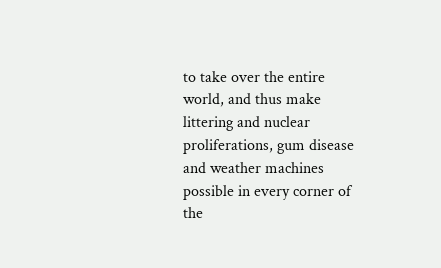to take over the entire world, and thus make littering and nuclear proliferations, gum disease and weather machines possible in every corner of the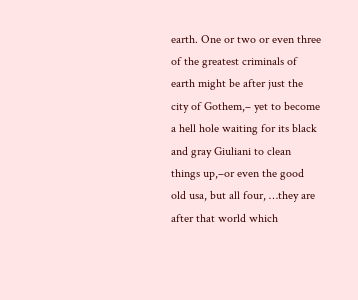earth. One or two or even three of the greatest criminals of earth might be after just the city of Gothem,– yet to become a hell hole waiting for its black and gray Giuliani to clean things up,–or even the good old usa, but all four, …they are after that world which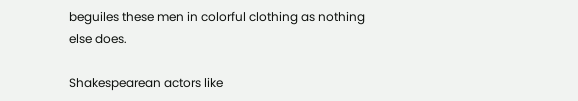beguiles these men in colorful clothing as nothing else does.

Shakespearean actors like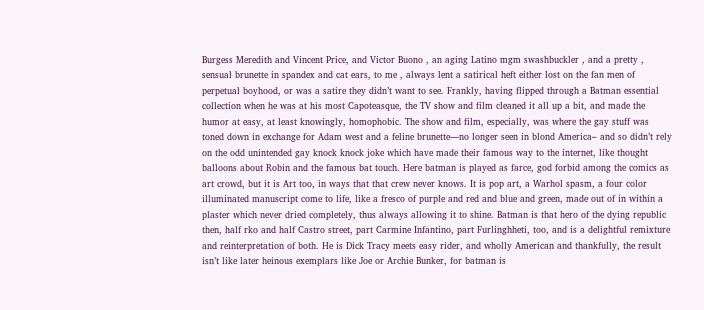Burgess Meredith and Vincent Price, and Victor Buono , an aging Latino mgm swashbuckler , and a pretty , sensual brunette in spandex and cat ears, to me , always lent a satirical heft either lost on the fan men of perpetual boyhood, or was a satire they didn’t want to see. Frankly, having flipped through a Batman essential collection when he was at his most Capoteasque, the TV show and film cleaned it all up a bit, and made the humor at easy, at least knowingly, homophobic. The show and film, especially, was where the gay stuff was toned down in exchange for Adam west and a feline brunette—no longer seen in blond America– and so didn’t rely on the odd unintended gay knock knock joke which have made their famous way to the internet, like thought balloons about Robin and the famous bat touch. Here batman is played as farce, god forbid among the comics as art crowd, but it is Art too, in ways that that crew never knows. It is pop art, a Warhol spasm, a four color illuminated manuscript come to life, like a fresco of purple and red and blue and green, made out of in within a plaster which never dried completely, thus always allowing it to shine. Batman is that hero of the dying republic then, half rko and half Castro street, part Carmine Infantino, part Furlinghheti, too, and is a delightful remixture and reinterpretation of both. He is Dick Tracy meets easy rider, and wholly American and thankfully, the result isn’t like later heinous exemplars like Joe or Archie Bunker, for batman is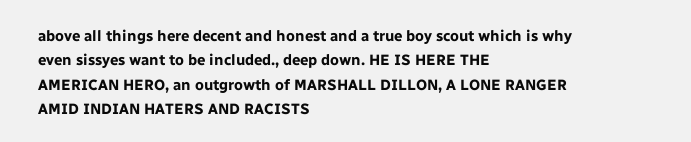above all things here decent and honest and a true boy scout which is why even sissyes want to be included., deep down. HE IS HERE THE AMERICAN HERO, an outgrowth of MARSHALL DILLON, A LONE RANGER AMID INDIAN HATERS AND RACISTS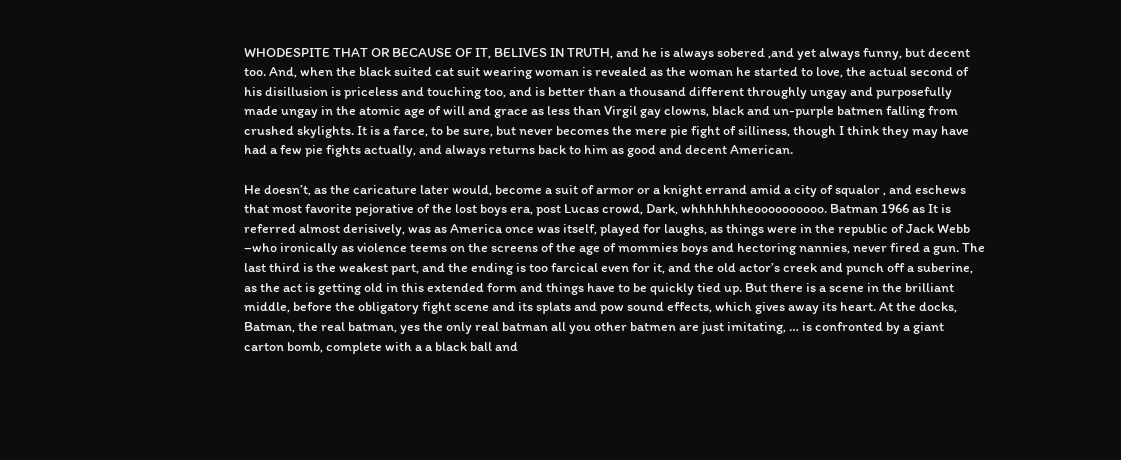WHODESPITE THAT OR BECAUSE OF IT, BELIVES IN TRUTH, and he is always sobered ,and yet always funny, but decent too. And, when the black suited cat suit wearing woman is revealed as the woman he started to love, the actual second of his disillusion is priceless and touching too, and is better than a thousand different throughly ungay and purposefully made ungay in the atomic age of will and grace as less than Virgil gay clowns, black and un-purple batmen falling from crushed skylights. It is a farce, to be sure, but never becomes the mere pie fight of silliness, though I think they may have had a few pie fights actually, and always returns back to him as good and decent American.

He doesn’t, as the caricature later would, become a suit of armor or a knight errand amid a city of squalor , and eschews that most favorite pejorative of the lost boys era, post Lucas crowd, Dark, whhhhhhheoooooooooo. Batman 1966 as It is referred almost derisively, was as America once was itself, played for laughs, as things were in the republic of Jack Webb –who ironically as violence teems on the screens of the age of mommies boys and hectoring nannies, never fired a gun. The last third is the weakest part, and the ending is too farcical even for it, and the old actor’s creek and punch off a suberine, as the act is getting old in this extended form and things have to be quickly tied up. But there is a scene in the brilliant middle, before the obligatory fight scene and its splats and pow sound effects, which gives away its heart. At the docks, Batman, the real batman, yes the only real batman all you other batmen are just imitating, … is confronted by a giant carton bomb, complete with a a black ball and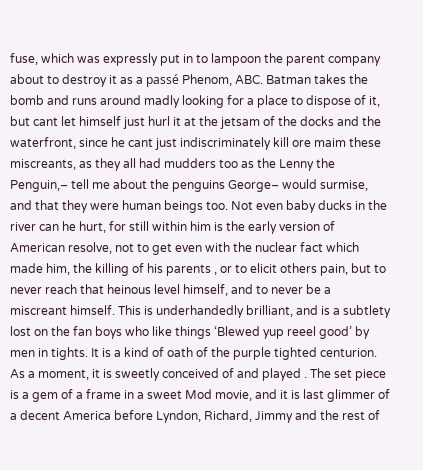fuse, which was expressly put in to lampoon the parent company about to destroy it as a passé Phenom, ABC. Batman takes the bomb and runs around madly looking for a place to dispose of it, but cant let himself just hurl it at the jetsam of the docks and the waterfront, since he cant just indiscriminately kill ore maim these miscreants, as they all had mudders too as the Lenny the Penguin,– tell me about the penguins George– would surmise, and that they were human beings too. Not even baby ducks in the river can he hurt, for still within him is the early version of American resolve, not to get even with the nuclear fact which made him, the killing of his parents , or to elicit others pain, but to never reach that heinous level himself, and to never be a miscreant himself. This is underhandedly brilliant, and is a subtlety lost on the fan boys who like things ‘Blewed yup reeel good’ by men in tights. It is a kind of oath of the purple tighted centurion. As a moment, it is sweetly conceived of and played . The set piece is a gem of a frame in a sweet Mod movie, and it is last glimmer of a decent America before Lyndon, Richard, Jimmy and the rest of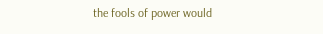the fools of power would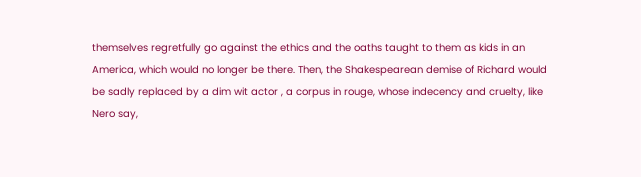themselves regretfully go against the ethics and the oaths taught to them as kids in an America, which would no longer be there. Then, the Shakespearean demise of Richard would be sadly replaced by a dim wit actor , a corpus in rouge, whose indecency and cruelty, like Nero say,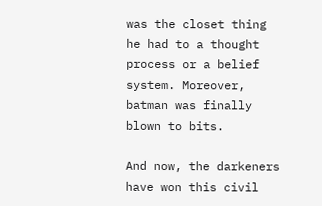was the closet thing he had to a thought process or a belief system. Moreover, batman was finally blown to bits.

And now, the darkeners have won this civil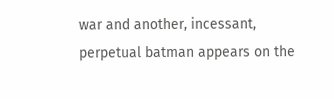war and another, incessant, perpetual batman appears on the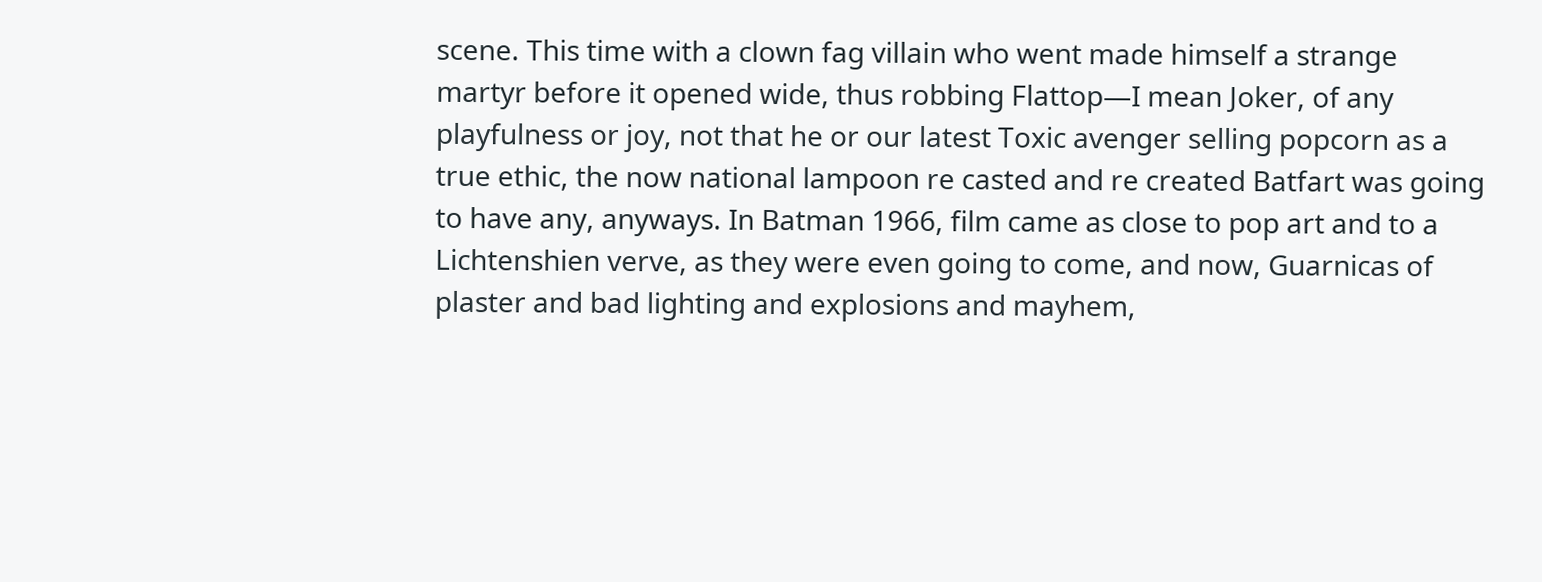scene. This time with a clown fag villain who went made himself a strange martyr before it opened wide, thus robbing Flattop—I mean Joker, of any playfulness or joy, not that he or our latest Toxic avenger selling popcorn as a true ethic, the now national lampoon re casted and re created Batfart was going to have any, anyways. In Batman 1966, film came as close to pop art and to a Lichtenshien verve, as they were even going to come, and now, Guarnicas of plaster and bad lighting and explosions and mayhem,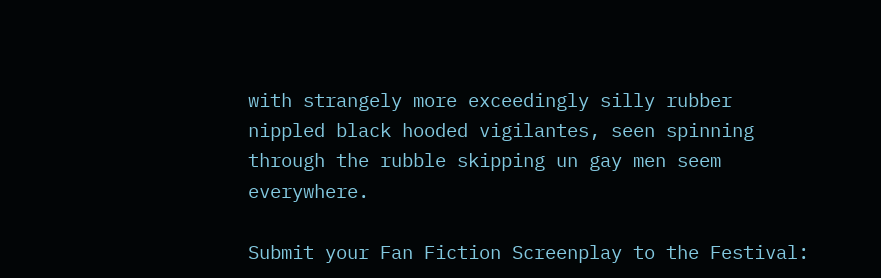with strangely more exceedingly silly rubber nippled black hooded vigilantes, seen spinning through the rubble skipping un gay men seem everywhere.

Submit your Fan Fiction Screenplay to the Festival: